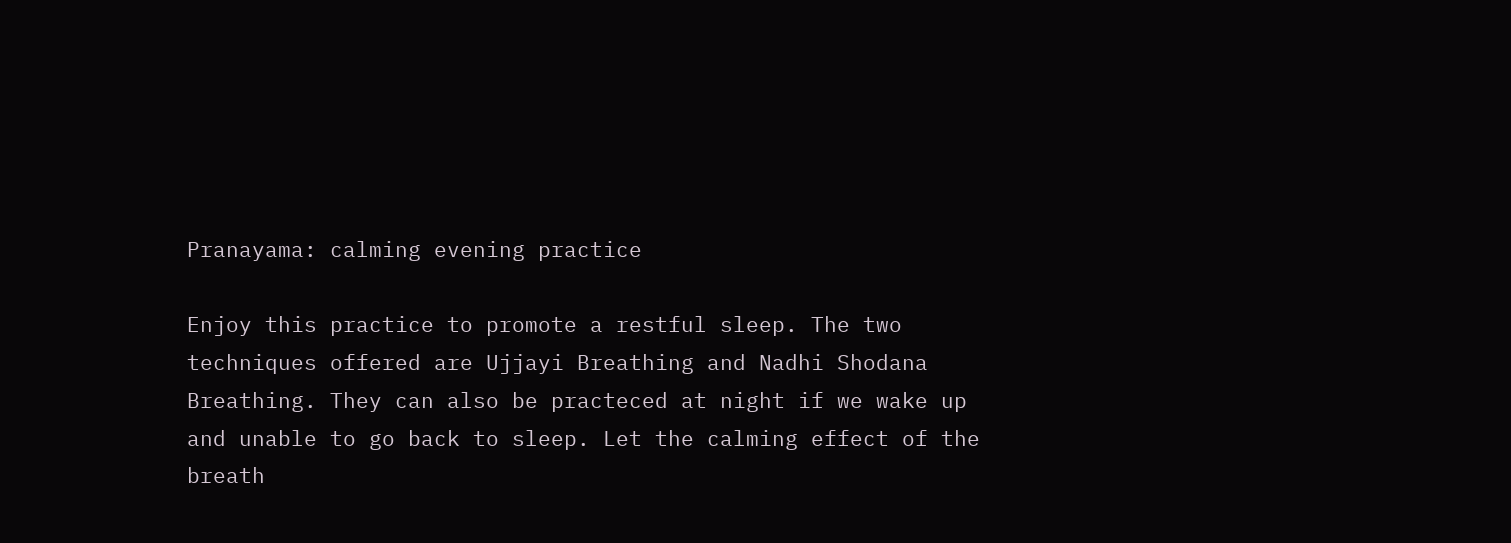Pranayama: calming evening practice

Enjoy this practice to promote a restful sleep. The two techniques offered are Ujjayi Breathing and Nadhi Shodana Breathing. They can also be practeced at night if we wake up and unable to go back to sleep. Let the calming effect of the breath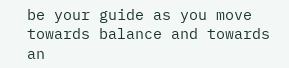be your guide as you move towards balance and towards an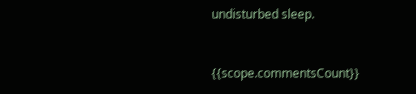undisturbed sleep.


{{scope.commentsCount}}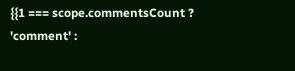{{1 === scope.commentsCount ? 'comment' :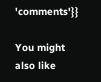'comments'}}

You might also like